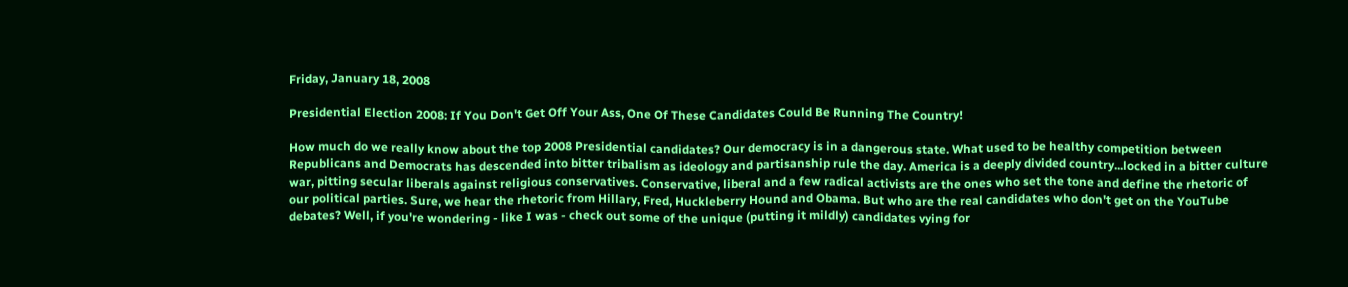Friday, January 18, 2008

Presidential Election 2008: If You Don't Get Off Your Ass, One Of These Candidates Could Be Running The Country!

How much do we really know about the top 2008 Presidential candidates? Our democracy is in a dangerous state. What used to be healthy competition between Republicans and Democrats has descended into bitter tribalism as ideology and partisanship rule the day. America is a deeply divided country...locked in a bitter culture war, pitting secular liberals against religious conservatives. Conservative, liberal and a few radical activists are the ones who set the tone and define the rhetoric of our political parties. Sure, we hear the rhetoric from Hillary, Fred, Huckleberry Hound and Obama. But who are the real candidates who don't get on the YouTube debates? Well, if you're wondering - like I was - check out some of the unique (putting it mildly) candidates vying for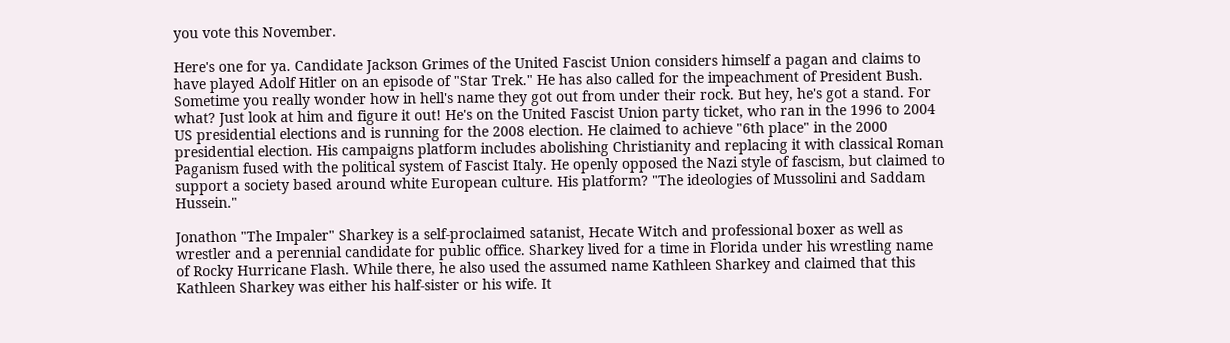you vote this November.

Here's one for ya. Candidate Jackson Grimes of the United Fascist Union considers himself a pagan and claims to have played Adolf Hitler on an episode of "Star Trek." He has also called for the impeachment of President Bush. Sometime you really wonder how in hell's name they got out from under their rock. But hey, he's got a stand. For what? Just look at him and figure it out! He's on the United Fascist Union party ticket, who ran in the 1996 to 2004 US presidential elections and is running for the 2008 election. He claimed to achieve "6th place" in the 2000 presidential election. His campaigns platform includes abolishing Christianity and replacing it with classical Roman Paganism fused with the political system of Fascist Italy. He openly opposed the Nazi style of fascism, but claimed to support a society based around white European culture. His platform? "The ideologies of Mussolini and Saddam Hussein."

Jonathon "The Impaler" Sharkey is a self-proclaimed satanist, Hecate Witch and professional boxer as well as wrestler and a perennial candidate for public office. Sharkey lived for a time in Florida under his wrestling name of Rocky Hurricane Flash. While there, he also used the assumed name Kathleen Sharkey and claimed that this Kathleen Sharkey was either his half-sister or his wife. It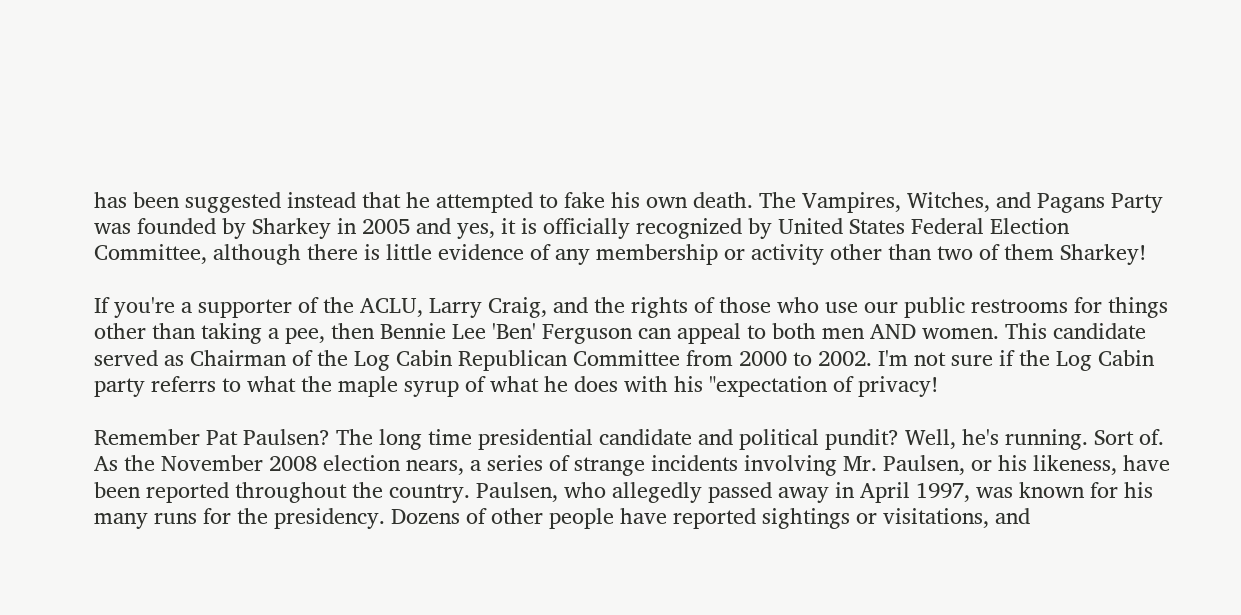has been suggested instead that he attempted to fake his own death. The Vampires, Witches, and Pagans Party was founded by Sharkey in 2005 and yes, it is officially recognized by United States Federal Election Committee, although there is little evidence of any membership or activity other than two of them Sharkey!

If you're a supporter of the ACLU, Larry Craig, and the rights of those who use our public restrooms for things other than taking a pee, then Bennie Lee 'Ben' Ferguson can appeal to both men AND women. This candidate served as Chairman of the Log Cabin Republican Committee from 2000 to 2002. I'm not sure if the Log Cabin party referrs to what the maple syrup of what he does with his "expectation of privacy!

Remember Pat Paulsen? The long time presidential candidate and political pundit? Well, he's running. Sort of. As the November 2008 election nears, a series of strange incidents involving Mr. Paulsen, or his likeness, have been reported throughout the country. Paulsen, who allegedly passed away in April 1997, was known for his many runs for the presidency. Dozens of other people have reported sightings or visitations, and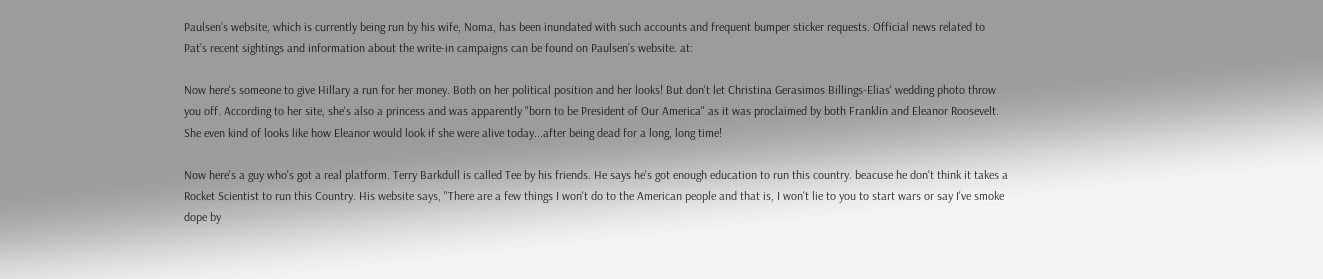Paulsen’s website, which is currently being run by his wife, Noma, has been inundated with such accounts and frequent bumper sticker requests. Official news related to Pat’s recent sightings and information about the write-in campaigns can be found on Paulsen’s website. at:

Now here's someone to give Hillary a run for her money. Both on her political position and her looks! But don't let Christina Gerasimos Billings-Elias' wedding photo throw you off. According to her site, she's also a princess and was apparently "born to be President of Our America" as it was proclaimed by both Franklin and Eleanor Roosevelt. She even kind of looks like how Eleanor would look if she were alive today...after being dead for a long, long time!

Now here's a guy who's got a real platform. Terry Barkdull is called Tee by his friends. He says he's got enough education to run this country. beacuse he don't think it takes a Rocket Scientist to run this Country. His website says, "There are a few things I won't do to the American people and that is, I won't lie to you to start wars or say I've smoke dope by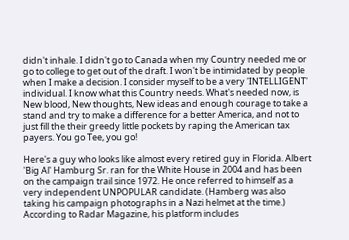didn't inhale. I didn't go to Canada when my Country needed me or go to college to get out of the draft. I won't be intimidated by people when I make a decision. I consider myself to be a very 'INTELLIGENT' individual. I know what this Country needs. What's needed now, is New blood, New thoughts, New ideas and enough courage to take a stand and try to make a difference for a better America, and not to just fill the their greedy little pockets by raping the American tax payers. You go Tee, you go!

Here's a guy who looks like almost every retired guy in Florida. Albert 'Big Al' Hamburg Sr. ran for the White House in 2004 and has been on the campaign trail since 1972. He once referred to himself as a very independent UNPOPULAR candidate. (Hamberg was also taking his campaign photographs in a Nazi helmet at the time.) According to Radar Magazine, his platform includes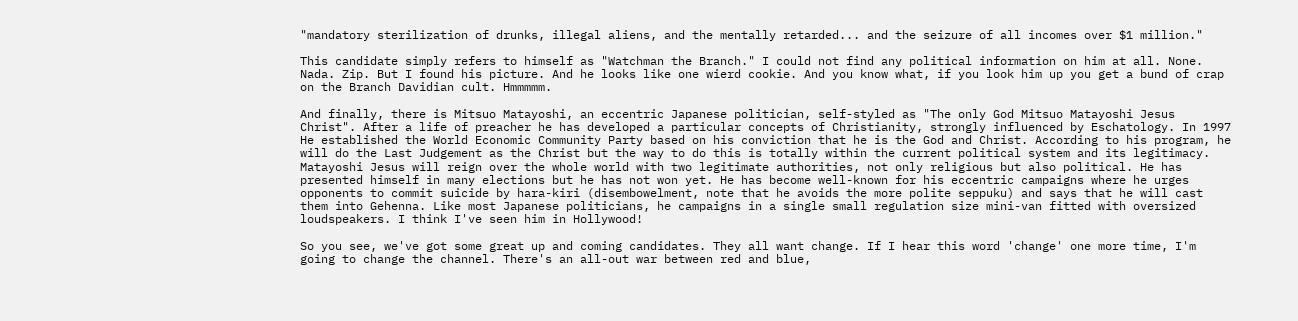"mandatory sterilization of drunks, illegal aliens, and the mentally retarded... and the seizure of all incomes over $1 million."

This candidate simply refers to himself as "Watchman the Branch." I could not find any political information on him at all. None. Nada. Zip. But I found his picture. And he looks like one wierd cookie. And you know what, if you look him up you get a bund of crap on the Branch Davidian cult. Hmmmmm.

And finally, there is Mitsuo Matayoshi, an eccentric Japanese politician, self-styled as "The only God Mitsuo Matayoshi Jesus Christ". After a life of preacher he has developed a particular concepts of Christianity, strongly influenced by Eschatology. In 1997 He established the World Economic Community Party based on his conviction that he is the God and Christ. According to his program, he will do the Last Judgement as the Christ but the way to do this is totally within the current political system and its legitimacy. Matayoshi Jesus will reign over the whole world with two legitimate authorities, not only religious but also political. He has presented himself in many elections but he has not won yet. He has become well-known for his eccentric campaigns where he urges opponents to commit suicide by hara-kiri (disembowelment, note that he avoids the more polite seppuku) and says that he will cast them into Gehenna. Like most Japanese politicians, he campaigns in a single small regulation size mini-van fitted with oversized loudspeakers. I think I've seen him in Hollywood!

So you see, we've got some great up and coming candidates. They all want change. If I hear this word 'change' one more time, I'm going to change the channel. There's an all-out war between red and blue,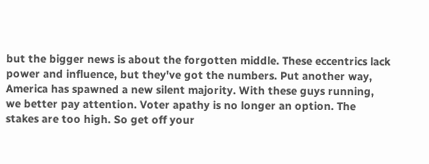but the bigger news is about the forgotten middle. These eccentrics lack power and influence, but they've got the numbers. Put another way, America has spawned a new silent majority. With these guys running, we better pay attention. Voter apathy is no longer an option. The stakes are too high. So get off your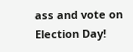ass and vote on Election Day!